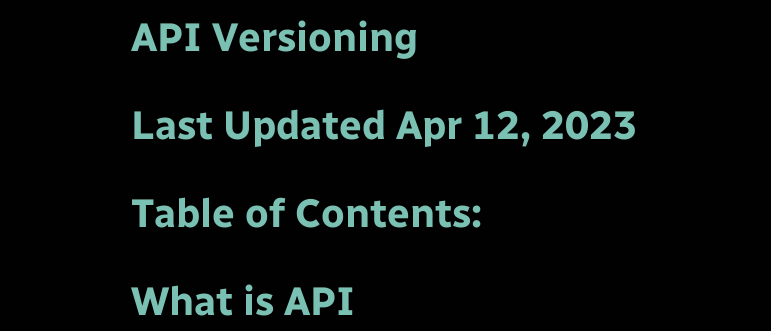API Versioning

Last Updated Apr 12, 2023

Table of Contents:

What is API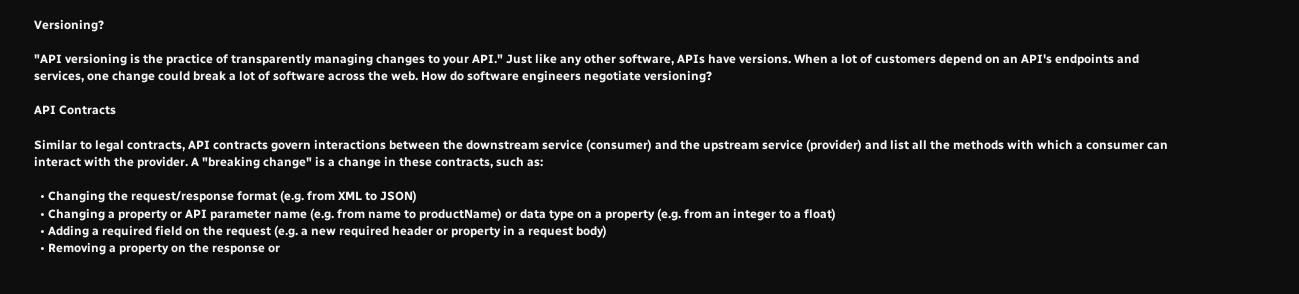Versioning?

"API versioning is the practice of transparently managing changes to your API." Just like any other software, APIs have versions. When a lot of customers depend on an API's endpoints and services, one change could break a lot of software across the web. How do software engineers negotiate versioning?

API Contracts

Similar to legal contracts, API contracts govern interactions between the downstream service (consumer) and the upstream service (provider) and list all the methods with which a consumer can interact with the provider. A "breaking change" is a change in these contracts, such as:

  • Changing the request/response format (e.g. from XML to JSON)
  • Changing a property or API parameter name (e.g. from name to productName) or data type on a property (e.g. from an integer to a float)
  • Adding a required field on the request (e.g. a new required header or property in a request body)
  • Removing a property on the response or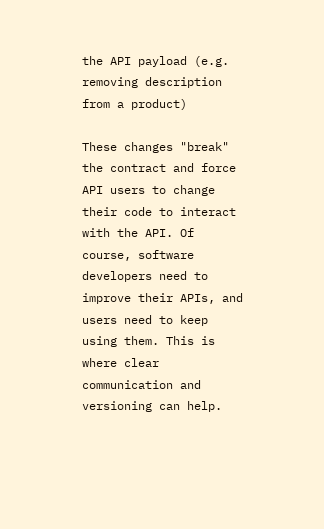the API payload (e.g. removing description from a product)

These changes "break" the contract and force API users to change their code to interact with the API. Of course, software developers need to improve their APIs, and users need to keep using them. This is where clear communication and versioning can help.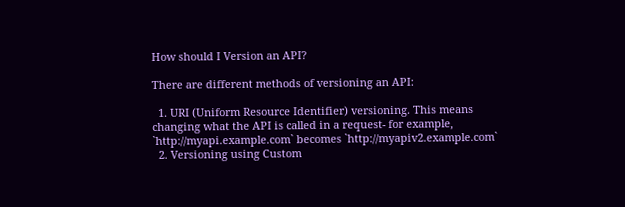How should I Version an API?

There are different methods of versioning an API:

  1. URI (Uniform Resource Identifier) versioning. This means changing what the API is called in a request- for example, `http://myapi.example.com` becomes `http://myapiv2.example.com`
  2. Versioning using Custom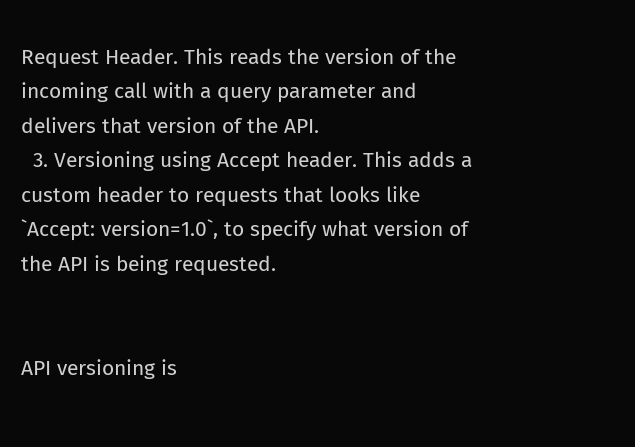Request Header. This reads the version of the incoming call with a query parameter and delivers that version of the API.
  3. Versioning using Accept header. This adds a custom header to requests that looks like `Accept: version=1.0`, to specify what version of the API is being requested.


API versioning is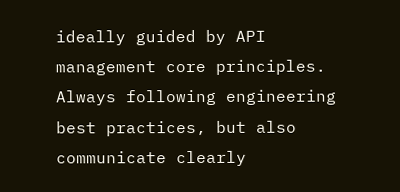ideally guided by API management core principles. Always following engineering best practices, but also communicate clearly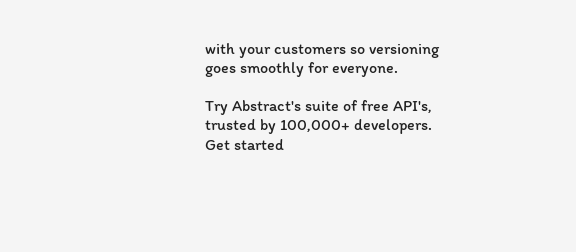with your customers so versioning goes smoothly for everyone.

Try Abstract's suite of free API's, trusted by 100,000+ developers.
Get started